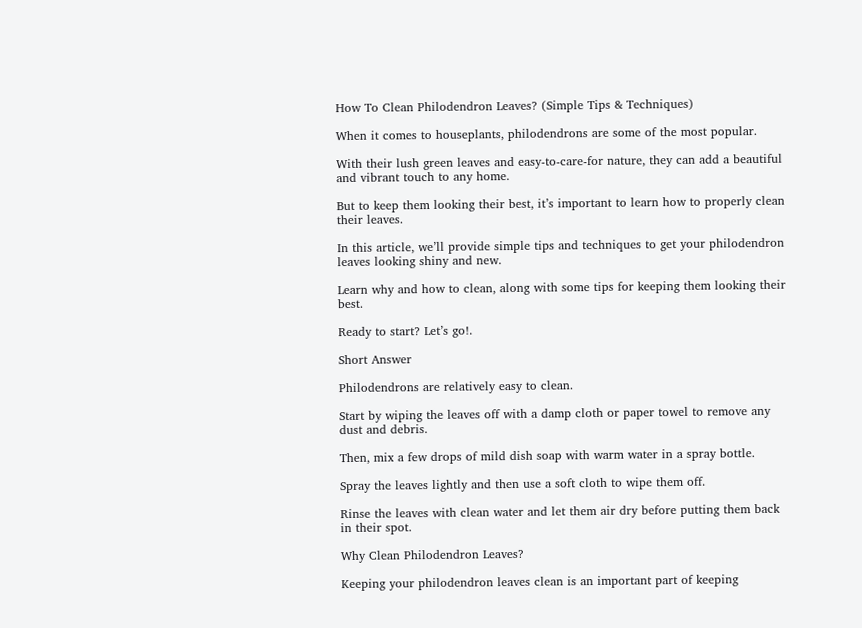How To Clean Philodendron Leaves? (Simple Tips & Techniques)

When it comes to houseplants, philodendrons are some of the most popular.

With their lush green leaves and easy-to-care-for nature, they can add a beautiful and vibrant touch to any home.

But to keep them looking their best, it’s important to learn how to properly clean their leaves.

In this article, we’ll provide simple tips and techniques to get your philodendron leaves looking shiny and new.

Learn why and how to clean, along with some tips for keeping them looking their best.

Ready to start? Let’s go!.

Short Answer

Philodendrons are relatively easy to clean.

Start by wiping the leaves off with a damp cloth or paper towel to remove any dust and debris.

Then, mix a few drops of mild dish soap with warm water in a spray bottle.

Spray the leaves lightly and then use a soft cloth to wipe them off.

Rinse the leaves with clean water and let them air dry before putting them back in their spot.

Why Clean Philodendron Leaves?

Keeping your philodendron leaves clean is an important part of keeping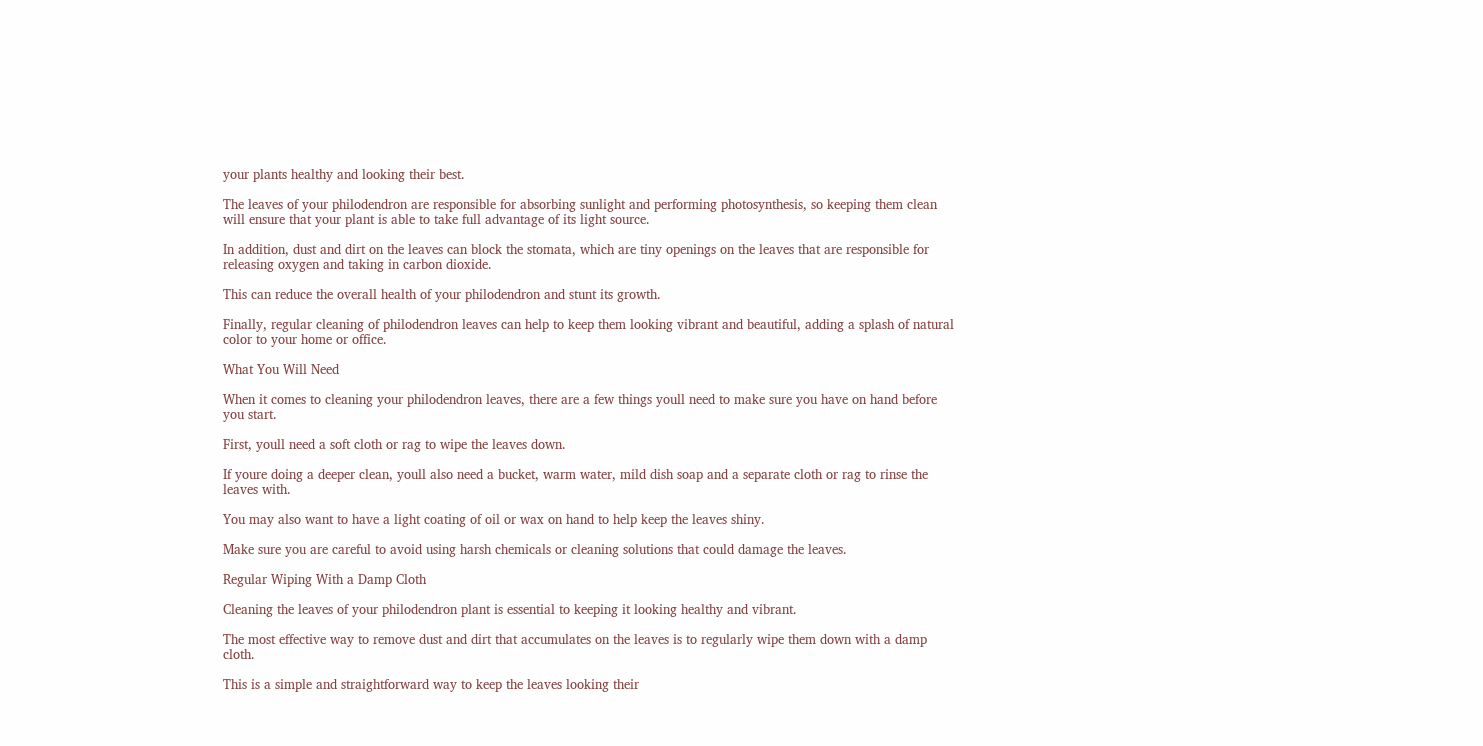your plants healthy and looking their best.

The leaves of your philodendron are responsible for absorbing sunlight and performing photosynthesis, so keeping them clean will ensure that your plant is able to take full advantage of its light source.

In addition, dust and dirt on the leaves can block the stomata, which are tiny openings on the leaves that are responsible for releasing oxygen and taking in carbon dioxide.

This can reduce the overall health of your philodendron and stunt its growth.

Finally, regular cleaning of philodendron leaves can help to keep them looking vibrant and beautiful, adding a splash of natural color to your home or office.

What You Will Need

When it comes to cleaning your philodendron leaves, there are a few things youll need to make sure you have on hand before you start.

First, youll need a soft cloth or rag to wipe the leaves down.

If youre doing a deeper clean, youll also need a bucket, warm water, mild dish soap and a separate cloth or rag to rinse the leaves with.

You may also want to have a light coating of oil or wax on hand to help keep the leaves shiny.

Make sure you are careful to avoid using harsh chemicals or cleaning solutions that could damage the leaves.

Regular Wiping With a Damp Cloth

Cleaning the leaves of your philodendron plant is essential to keeping it looking healthy and vibrant.

The most effective way to remove dust and dirt that accumulates on the leaves is to regularly wipe them down with a damp cloth.

This is a simple and straightforward way to keep the leaves looking their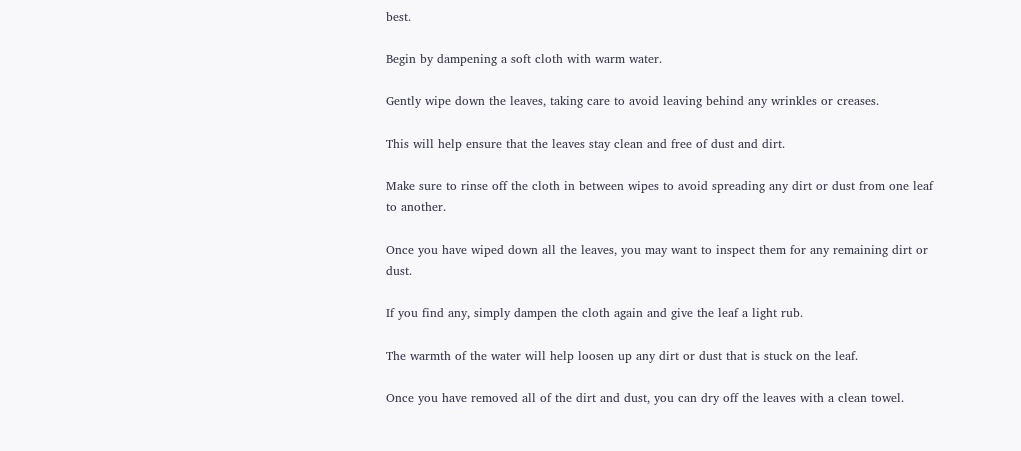best.

Begin by dampening a soft cloth with warm water.

Gently wipe down the leaves, taking care to avoid leaving behind any wrinkles or creases.

This will help ensure that the leaves stay clean and free of dust and dirt.

Make sure to rinse off the cloth in between wipes to avoid spreading any dirt or dust from one leaf to another.

Once you have wiped down all the leaves, you may want to inspect them for any remaining dirt or dust.

If you find any, simply dampen the cloth again and give the leaf a light rub.

The warmth of the water will help loosen up any dirt or dust that is stuck on the leaf.

Once you have removed all of the dirt and dust, you can dry off the leaves with a clean towel.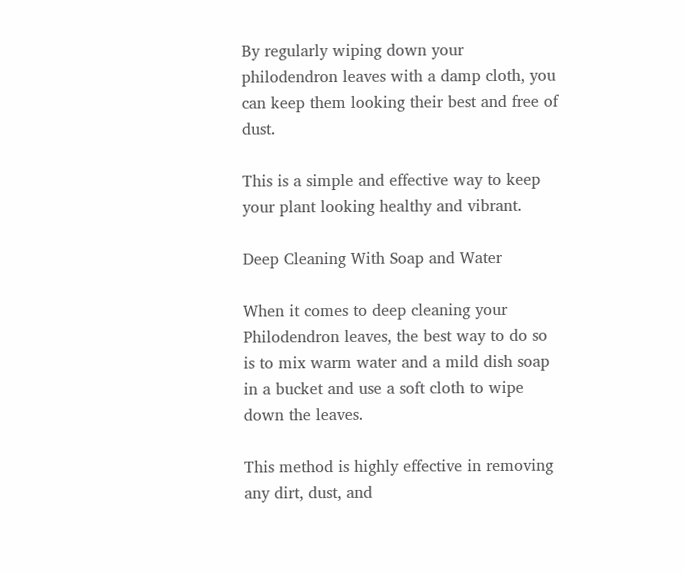By regularly wiping down your philodendron leaves with a damp cloth, you can keep them looking their best and free of dust.

This is a simple and effective way to keep your plant looking healthy and vibrant.

Deep Cleaning With Soap and Water

When it comes to deep cleaning your Philodendron leaves, the best way to do so is to mix warm water and a mild dish soap in a bucket and use a soft cloth to wipe down the leaves.

This method is highly effective in removing any dirt, dust, and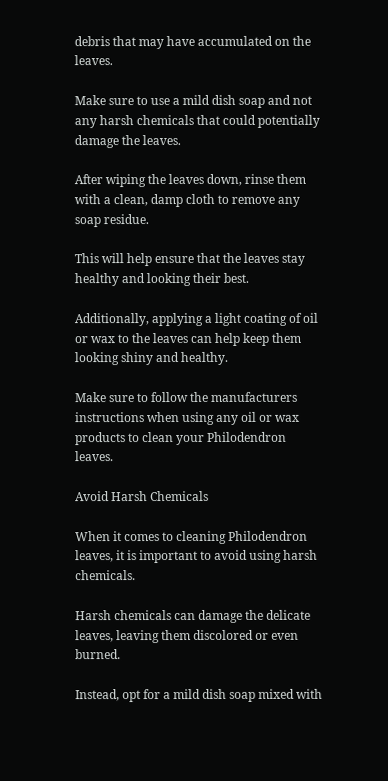debris that may have accumulated on the leaves.

Make sure to use a mild dish soap and not any harsh chemicals that could potentially damage the leaves.

After wiping the leaves down, rinse them with a clean, damp cloth to remove any soap residue.

This will help ensure that the leaves stay healthy and looking their best.

Additionally, applying a light coating of oil or wax to the leaves can help keep them looking shiny and healthy.

Make sure to follow the manufacturers instructions when using any oil or wax products to clean your Philodendron leaves.

Avoid Harsh Chemicals

When it comes to cleaning Philodendron leaves, it is important to avoid using harsh chemicals.

Harsh chemicals can damage the delicate leaves, leaving them discolored or even burned.

Instead, opt for a mild dish soap mixed with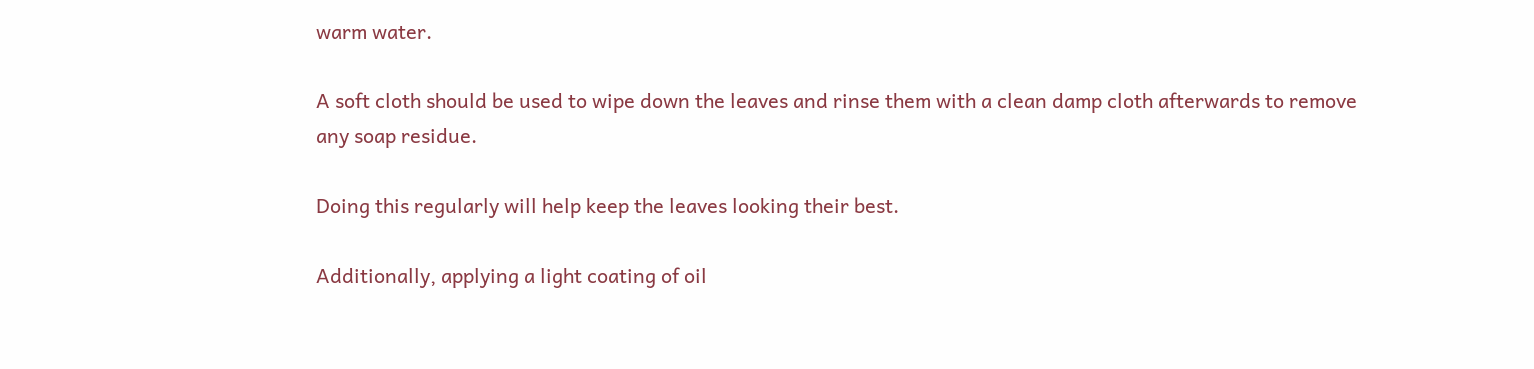warm water.

A soft cloth should be used to wipe down the leaves and rinse them with a clean damp cloth afterwards to remove any soap residue.

Doing this regularly will help keep the leaves looking their best.

Additionally, applying a light coating of oil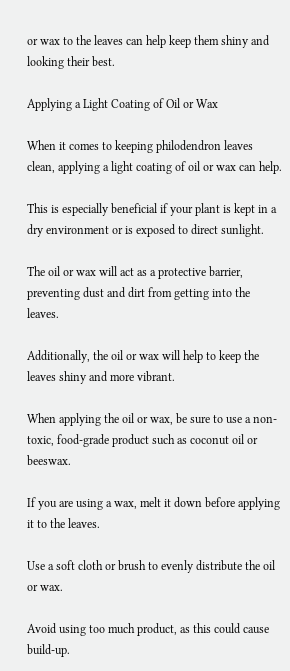or wax to the leaves can help keep them shiny and looking their best.

Applying a Light Coating of Oil or Wax

When it comes to keeping philodendron leaves clean, applying a light coating of oil or wax can help.

This is especially beneficial if your plant is kept in a dry environment or is exposed to direct sunlight.

The oil or wax will act as a protective barrier, preventing dust and dirt from getting into the leaves.

Additionally, the oil or wax will help to keep the leaves shiny and more vibrant.

When applying the oil or wax, be sure to use a non-toxic, food-grade product such as coconut oil or beeswax.

If you are using a wax, melt it down before applying it to the leaves.

Use a soft cloth or brush to evenly distribute the oil or wax.

Avoid using too much product, as this could cause build-up.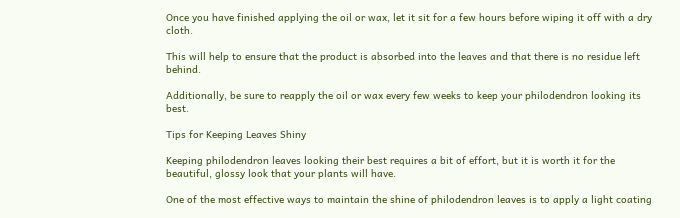Once you have finished applying the oil or wax, let it sit for a few hours before wiping it off with a dry cloth.

This will help to ensure that the product is absorbed into the leaves and that there is no residue left behind.

Additionally, be sure to reapply the oil or wax every few weeks to keep your philodendron looking its best.

Tips for Keeping Leaves Shiny

Keeping philodendron leaves looking their best requires a bit of effort, but it is worth it for the beautiful, glossy look that your plants will have.

One of the most effective ways to maintain the shine of philodendron leaves is to apply a light coating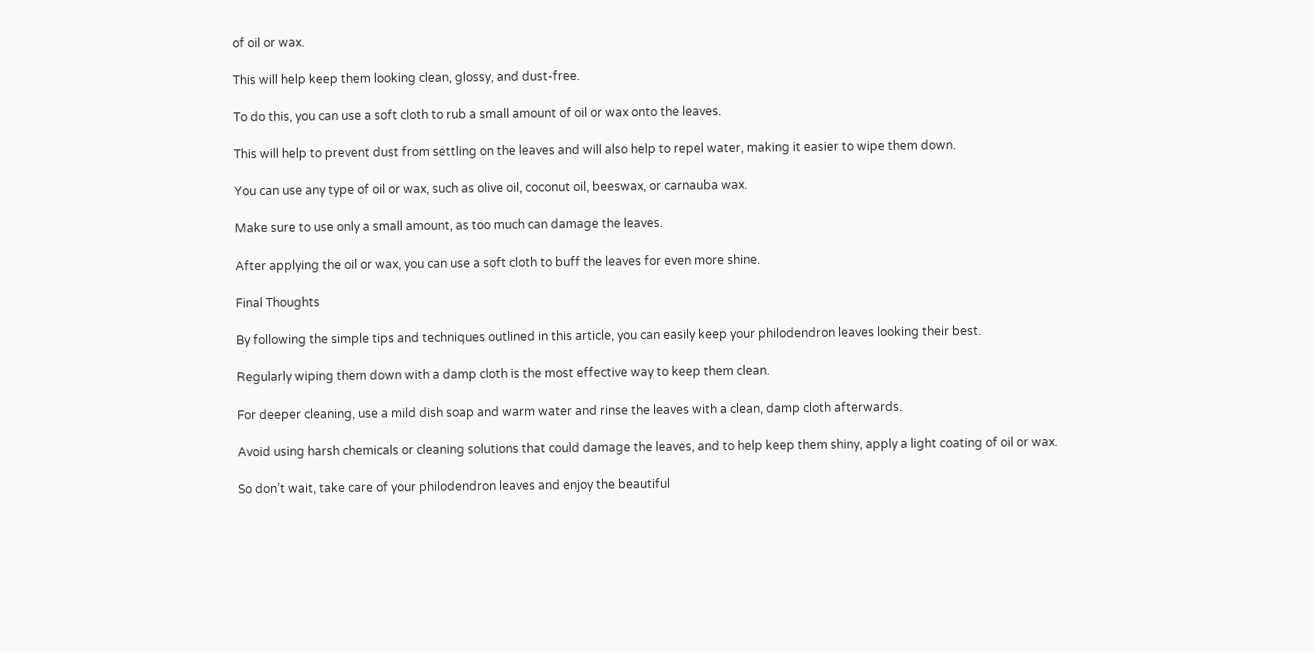of oil or wax.

This will help keep them looking clean, glossy, and dust-free.

To do this, you can use a soft cloth to rub a small amount of oil or wax onto the leaves.

This will help to prevent dust from settling on the leaves and will also help to repel water, making it easier to wipe them down.

You can use any type of oil or wax, such as olive oil, coconut oil, beeswax, or carnauba wax.

Make sure to use only a small amount, as too much can damage the leaves.

After applying the oil or wax, you can use a soft cloth to buff the leaves for even more shine.

Final Thoughts

By following the simple tips and techniques outlined in this article, you can easily keep your philodendron leaves looking their best.

Regularly wiping them down with a damp cloth is the most effective way to keep them clean.

For deeper cleaning, use a mild dish soap and warm water and rinse the leaves with a clean, damp cloth afterwards.

Avoid using harsh chemicals or cleaning solutions that could damage the leaves, and to help keep them shiny, apply a light coating of oil or wax.

So don’t wait, take care of your philodendron leaves and enjoy the beautiful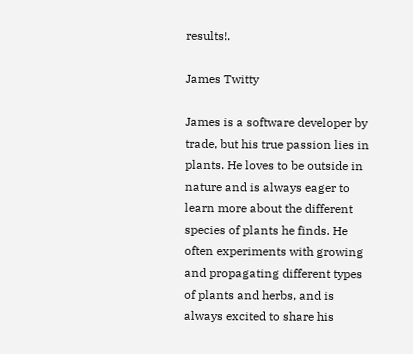results!.

James Twitty

James is a software developer by trade, but his true passion lies in plants. He loves to be outside in nature and is always eager to learn more about the different species of plants he finds. He often experiments with growing and propagating different types of plants and herbs, and is always excited to share his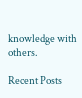knowledge with others.

Recent Posts